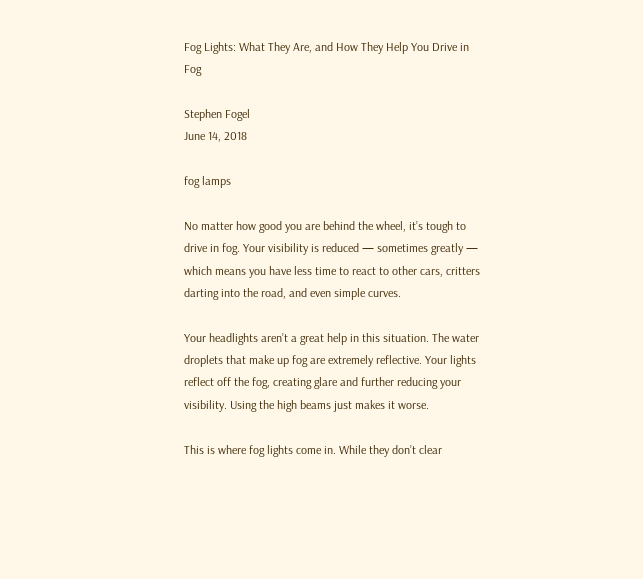Fog Lights: What They Are, and How They Help You Drive in Fog

Stephen Fogel
June 14, 2018

fog lamps

No matter how good you are behind the wheel, it’s tough to drive in fog. Your visibility is reduced — sometimes greatly — which means you have less time to react to other cars, critters darting into the road, and even simple curves.

Your headlights aren’t a great help in this situation. The water droplets that make up fog are extremely reflective. Your lights reflect off the fog, creating glare and further reducing your visibility. Using the high beams just makes it worse.

This is where fog lights come in. While they don’t clear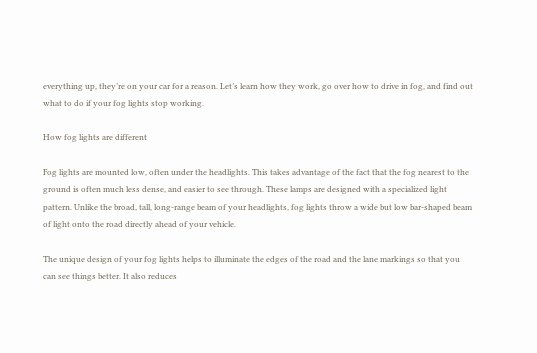everything up, they’re on your car for a reason. Let’s learn how they work, go over how to drive in fog, and find out what to do if your fog lights stop working.

How fog lights are different

Fog lights are mounted low, often under the headlights. This takes advantage of the fact that the fog nearest to the ground is often much less dense, and easier to see through. These lamps are designed with a specialized light pattern. Unlike the broad, tall, long-range beam of your headlights, fog lights throw a wide but low bar-shaped beam of light onto the road directly ahead of your vehicle.

The unique design of your fog lights helps to illuminate the edges of the road and the lane markings so that you can see things better. It also reduces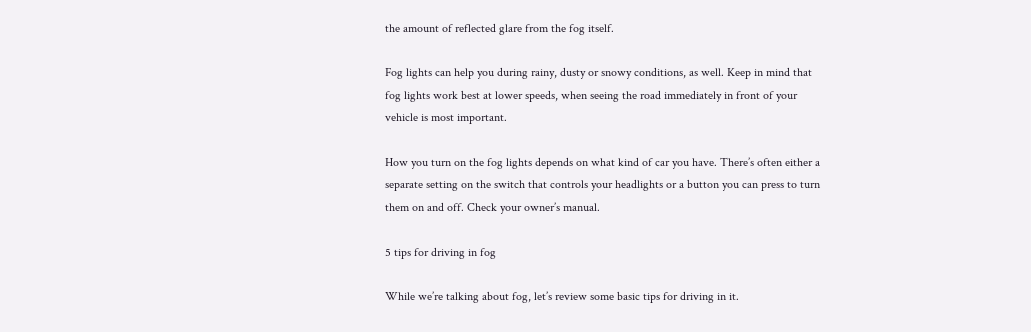the amount of reflected glare from the fog itself.

Fog lights can help you during rainy, dusty or snowy conditions, as well. Keep in mind that fog lights work best at lower speeds, when seeing the road immediately in front of your vehicle is most important.

How you turn on the fog lights depends on what kind of car you have. There’s often either a separate setting on the switch that controls your headlights or a button you can press to turn them on and off. Check your owner’s manual.

5 tips for driving in fog

While we’re talking about fog, let’s review some basic tips for driving in it.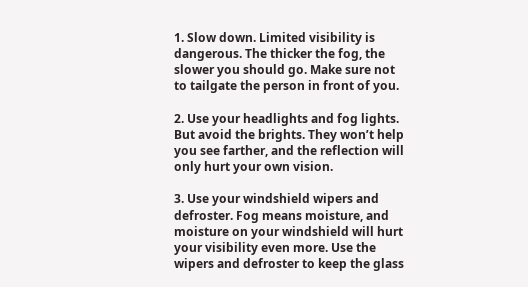1. Slow down. Limited visibility is dangerous. The thicker the fog, the slower you should go. Make sure not to tailgate the person in front of you.

2. Use your headlights and fog lights. But avoid the brights. They won’t help you see farther, and the reflection will only hurt your own vision.

3. Use your windshield wipers and defroster. Fog means moisture, and moisture on your windshield will hurt your visibility even more. Use the wipers and defroster to keep the glass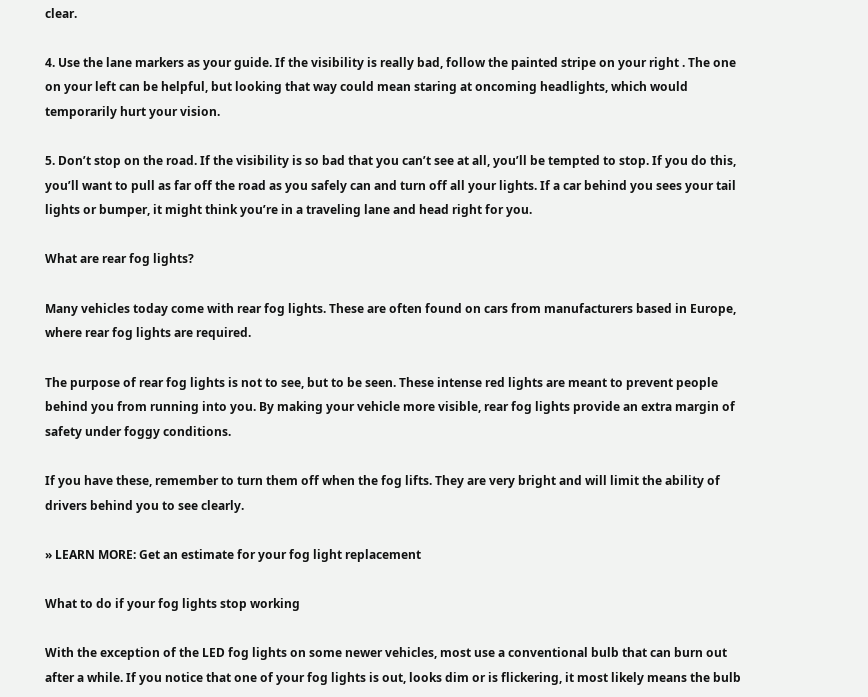clear.

4. Use the lane markers as your guide. If the visibility is really bad, follow the painted stripe on your right . The one on your left can be helpful, but looking that way could mean staring at oncoming headlights, which would temporarily hurt your vision.

5. Don’t stop on the road. If the visibility is so bad that you can’t see at all, you’ll be tempted to stop. If you do this, you’ll want to pull as far off the road as you safely can and turn off all your lights. If a car behind you sees your tail lights or bumper, it might think you’re in a traveling lane and head right for you.

What are rear fog lights?

Many vehicles today come with rear fog lights. These are often found on cars from manufacturers based in Europe, where rear fog lights are required.

The purpose of rear fog lights is not to see, but to be seen. These intense red lights are meant to prevent people behind you from running into you. By making your vehicle more visible, rear fog lights provide an extra margin of safety under foggy conditions.

If you have these, remember to turn them off when the fog lifts. They are very bright and will limit the ability of drivers behind you to see clearly.

» LEARN MORE: Get an estimate for your fog light replacement

What to do if your fog lights stop working

With the exception of the LED fog lights on some newer vehicles, most use a conventional bulb that can burn out after a while. If you notice that one of your fog lights is out, looks dim or is flickering, it most likely means the bulb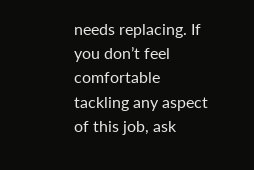needs replacing. If you don’t feel comfortable tackling any aspect of this job, ask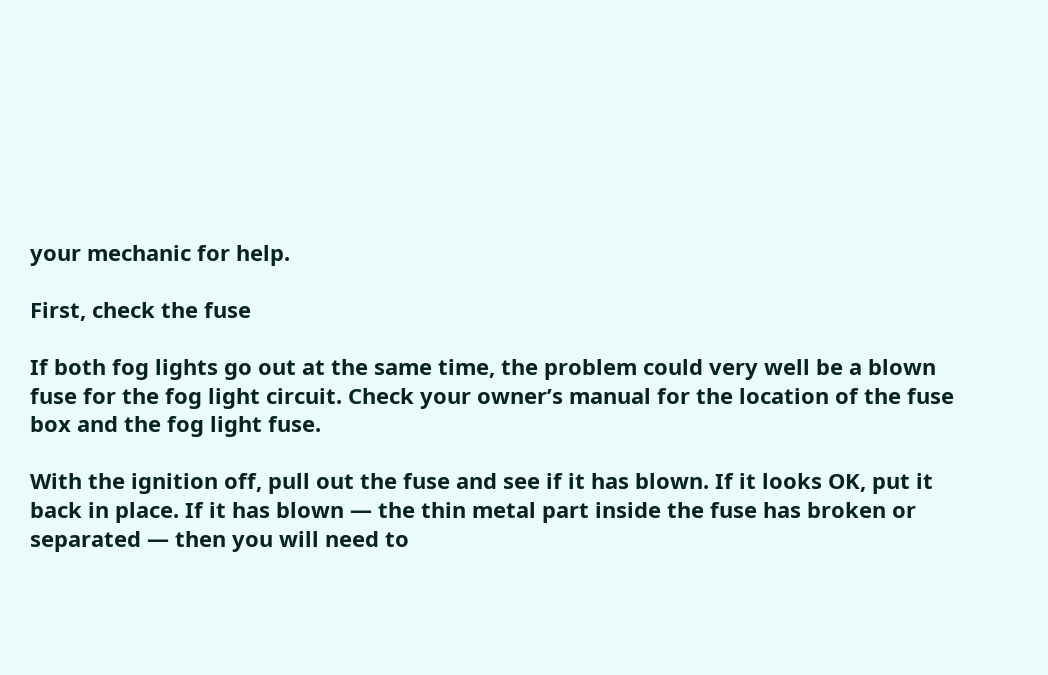your mechanic for help.

First, check the fuse

If both fog lights go out at the same time, the problem could very well be a blown fuse for the fog light circuit. Check your owner’s manual for the location of the fuse box and the fog light fuse.

With the ignition off, pull out the fuse and see if it has blown. If it looks OK, put it back in place. If it has blown — the thin metal part inside the fuse has broken or separated — then you will need to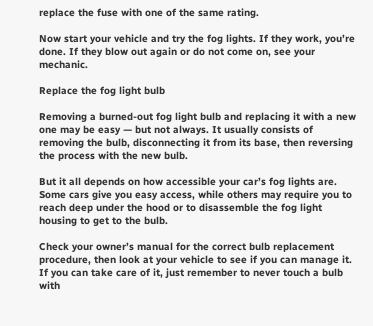replace the fuse with one of the same rating.

Now start your vehicle and try the fog lights. If they work, you’re done. If they blow out again or do not come on, see your mechanic.

Replace the fog light bulb

Removing a burned-out fog light bulb and replacing it with a new one may be easy — but not always. It usually consists of removing the bulb, disconnecting it from its base, then reversing the process with the new bulb.

But it all depends on how accessible your car’s fog lights are. Some cars give you easy access, while others may require you to reach deep under the hood or to disassemble the fog light housing to get to the bulb.

Check your owner’s manual for the correct bulb replacement procedure, then look at your vehicle to see if you can manage it. If you can take care of it, just remember to never touch a bulb with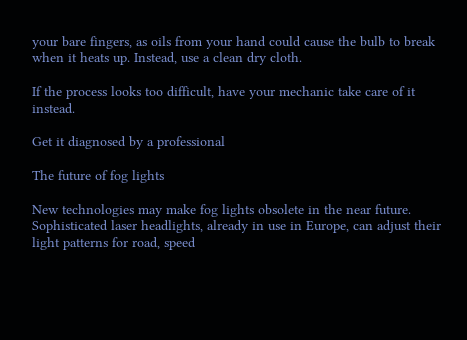your bare fingers, as oils from your hand could cause the bulb to break when it heats up. Instead, use a clean dry cloth.

If the process looks too difficult, have your mechanic take care of it instead.

Get it diagnosed by a professional

The future of fog lights

New technologies may make fog lights obsolete in the near future. Sophisticated laser headlights, already in use in Europe, can adjust their light patterns for road, speed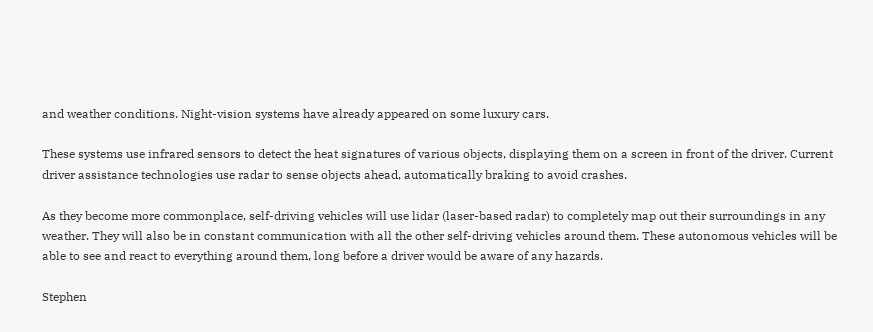and weather conditions. Night-vision systems have already appeared on some luxury cars.

These systems use infrared sensors to detect the heat signatures of various objects, displaying them on a screen in front of the driver. Current driver assistance technologies use radar to sense objects ahead, automatically braking to avoid crashes.

As they become more commonplace, self-driving vehicles will use lidar (laser-based radar) to completely map out their surroundings in any weather. They will also be in constant communication with all the other self-driving vehicles around them. These autonomous vehicles will be able to see and react to everything around them, long before a driver would be aware of any hazards.

Stephen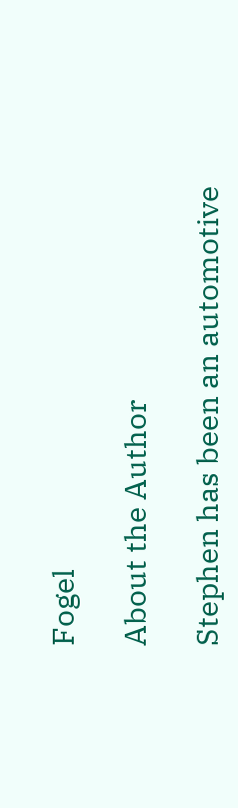Fogel

About the Author

Stephen has been an automotive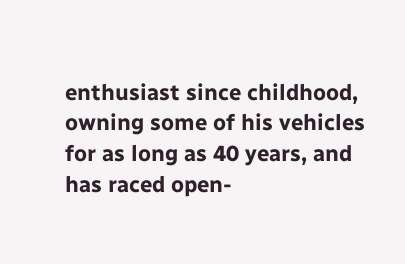enthusiast since childhood, owning some of his vehicles for as long as 40 years, and has raced open-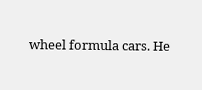wheel formula cars. He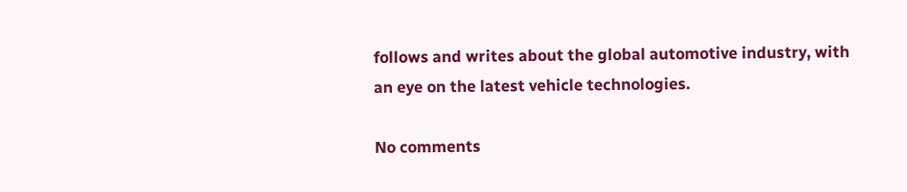follows and writes about the global automotive industry, with an eye on the latest vehicle technologies.

No comments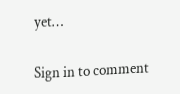yet…

Sign in to comment